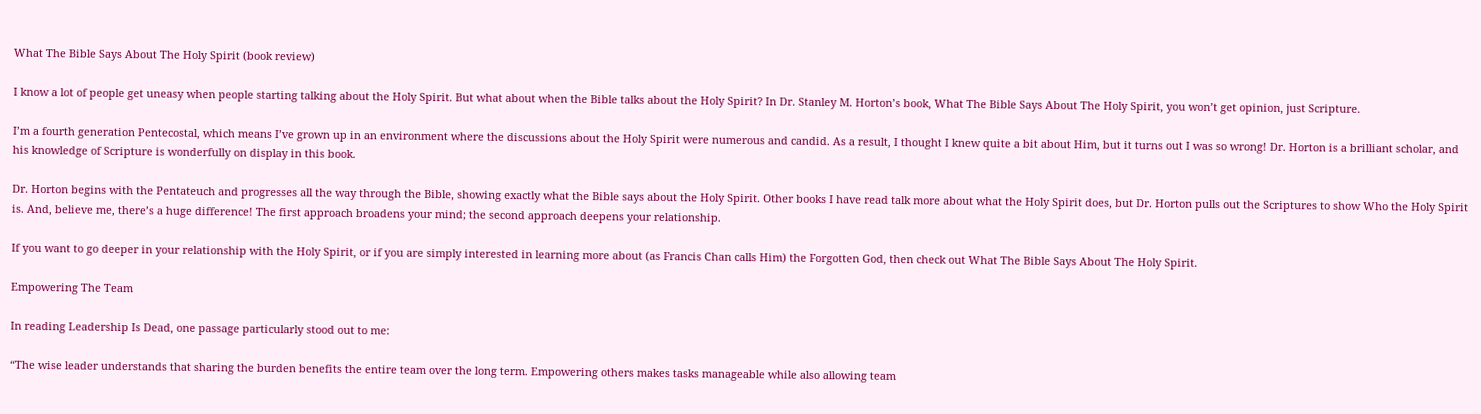What The Bible Says About The Holy Spirit (book review)

I know a lot of people get uneasy when people starting talking about the Holy Spirit. But what about when the Bible talks about the Holy Spirit? In Dr. Stanley M. Horton’s book, What The Bible Says About The Holy Spirit, you won’t get opinion, just Scripture.

I’m a fourth generation Pentecostal, which means I’ve grown up in an environment where the discussions about the Holy Spirit were numerous and candid. As a result, I thought I knew quite a bit about Him, but it turns out I was so wrong! Dr. Horton is a brilliant scholar, and his knowledge of Scripture is wonderfully on display in this book.

Dr. Horton begins with the Pentateuch and progresses all the way through the Bible, showing exactly what the Bible says about the Holy Spirit. Other books I have read talk more about what the Holy Spirit does, but Dr. Horton pulls out the Scriptures to show Who the Holy Spirit is. And, believe me, there’s a huge difference! The first approach broadens your mind; the second approach deepens your relationship.

If you want to go deeper in your relationship with the Holy Spirit, or if you are simply interested in learning more about (as Francis Chan calls Him) the Forgotten God, then check out What The Bible Says About The Holy Spirit.

Empowering The Team

In reading Leadership Is Dead, one passage particularly stood out to me:

“The wise leader understands that sharing the burden benefits the entire team over the long term. Empowering others makes tasks manageable while also allowing team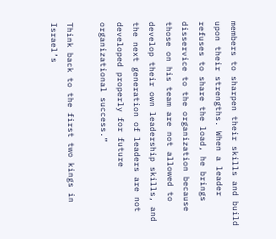members to sharpen their skills and build upon their strengths. When a leader refuses to share the load, he brings disservice to the organization because those on his team are not allowed to develop their own leadership skills, and the next generation of leaders are not developed properly for future organizational success.”

Think back to the first two kings in Israel’s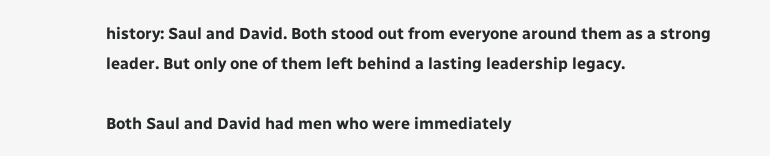history: Saul and David. Both stood out from everyone around them as a strong leader. But only one of them left behind a lasting leadership legacy.

Both Saul and David had men who were immediately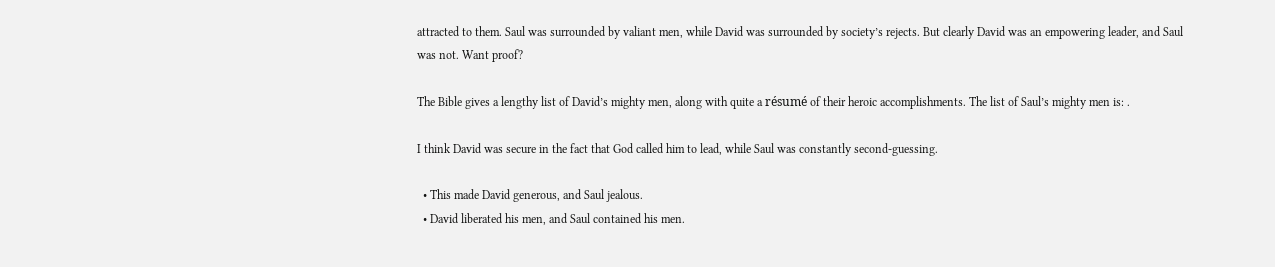attracted to them. Saul was surrounded by valiant men, while David was surrounded by society’s rejects. But clearly David was an empowering leader, and Saul was not. Want proof?

The Bible gives a lengthy list of David’s mighty men, along with quite a résumé of their heroic accomplishments. The list of Saul’s mighty men is: .

I think David was secure in the fact that God called him to lead, while Saul was constantly second-guessing.

  • This made David generous, and Saul jealous.
  • David liberated his men, and Saul contained his men.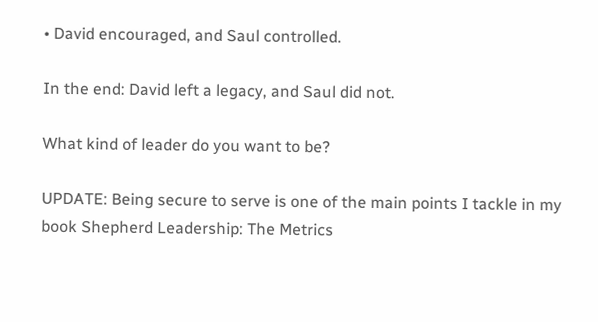• David encouraged, and Saul controlled.

In the end: David left a legacy, and Saul did not.

What kind of leader do you want to be?

UPDATE: Being secure to serve is one of the main points I tackle in my book Shepherd Leadership: The Metrics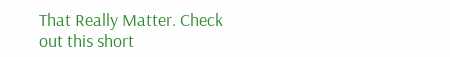That Really Matter. Check out this short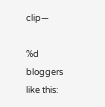clip—

%d bloggers like this: